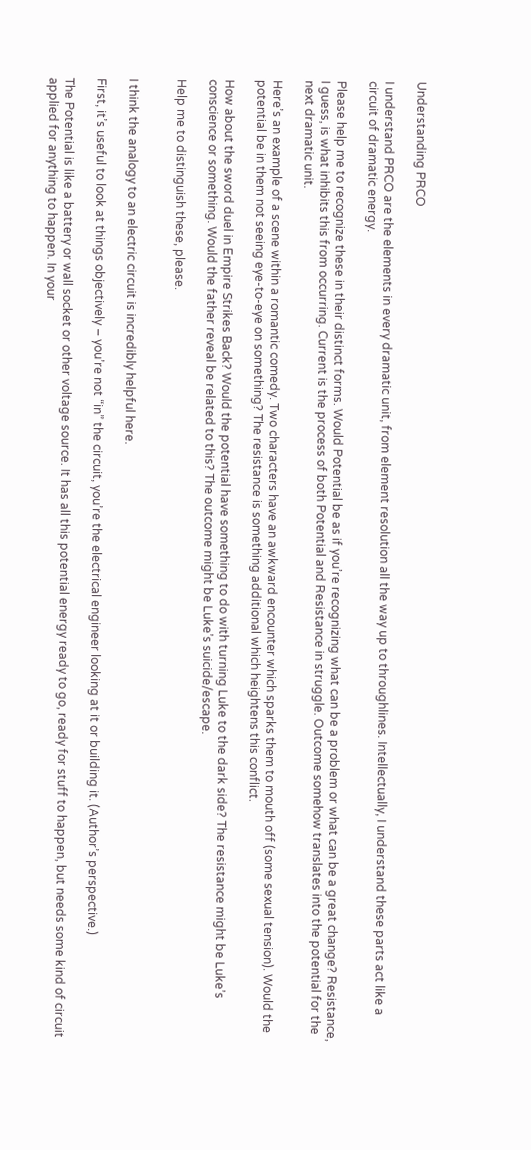Understanding PRCO

I understand PRCO are the elements in every dramatic unit, from element resolution all the way up to throughlines. Intellectually, I understand these parts act like a circuit of dramatic energy.

Please help me to recognize these in their distinct forms. Would Potential be as if you’re recognizing what can be a problem or what can be a great change? Resistance, I guess, is what inhibits this from occurring. Current is the process of both Potential and Resistance in struggle. Outcome somehow translates into the potential for the next dramatic unit.

Here’s an example of a scene within a romantic comedy. Two characters have an awkward encounter which sparks them to mouth off (some sexual tension). Would the potential be in them not seeing eye-to-eye on something? The resistance is something additional which heightens this conflict.

How about the sword duel in Empire Strikes Back? Would the potential have something to do with turning Luke to the dark side? The resistance might be Luke’s conscience or something. Would the father reveal be related to this? The outcome might be Luke’s suicide/escape.

Help me to distinguish these, please.


I think the analogy to an electric circuit is incredibly helpful here.

First, it’s useful to look at things objectively – you’re not “in” the circuit, you’re the electrical engineer looking at it or building it. (Author’s perspective.)

The Potential is like a battery or wall socket or other voltage source. It has all this potential energy ready to go, ready for stuff to happen, but needs some kind of circuit applied for anything to happen. In your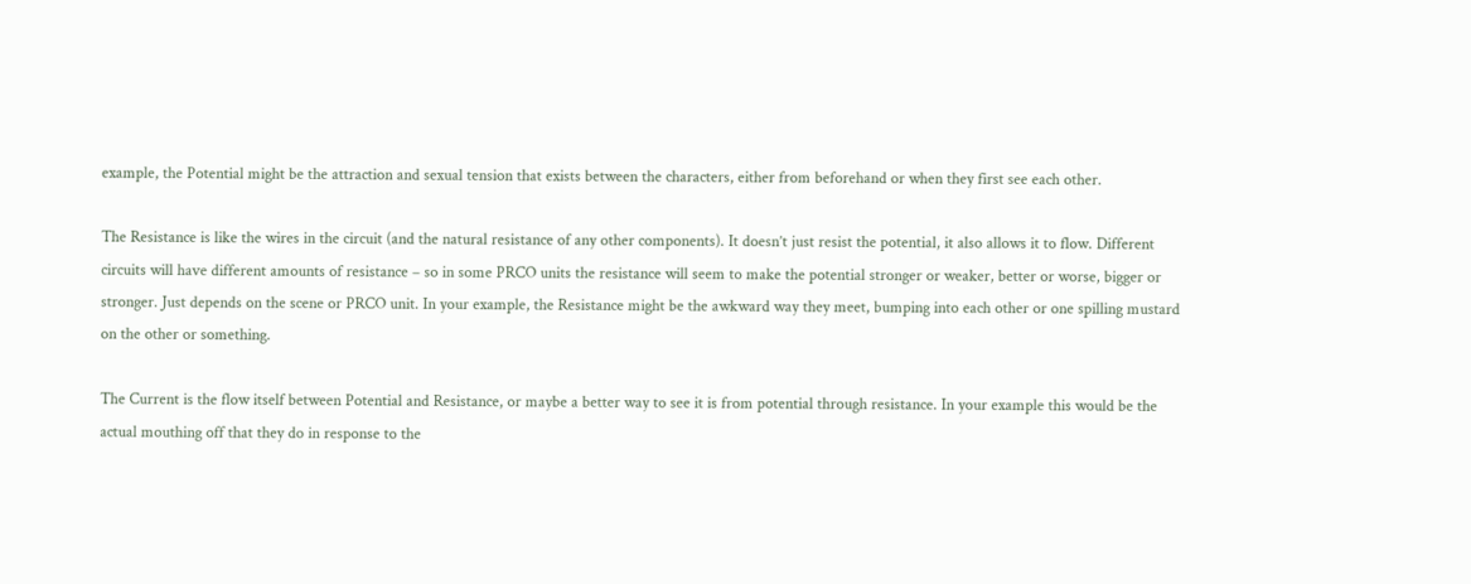example, the Potential might be the attraction and sexual tension that exists between the characters, either from beforehand or when they first see each other.

The Resistance is like the wires in the circuit (and the natural resistance of any other components). It doesn’t just resist the potential, it also allows it to flow. Different circuits will have different amounts of resistance – so in some PRCO units the resistance will seem to make the potential stronger or weaker, better or worse, bigger or stronger. Just depends on the scene or PRCO unit. In your example, the Resistance might be the awkward way they meet, bumping into each other or one spilling mustard on the other or something.

The Current is the flow itself between Potential and Resistance, or maybe a better way to see it is from potential through resistance. In your example this would be the actual mouthing off that they do in response to the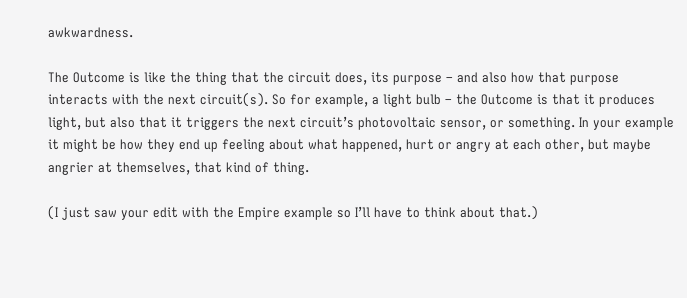awkwardness.

The Outcome is like the thing that the circuit does, its purpose – and also how that purpose interacts with the next circuit(s). So for example, a light bulb – the Outcome is that it produces light, but also that it triggers the next circuit’s photovoltaic sensor, or something. In your example it might be how they end up feeling about what happened, hurt or angry at each other, but maybe angrier at themselves, that kind of thing.

(I just saw your edit with the Empire example so I’ll have to think about that.)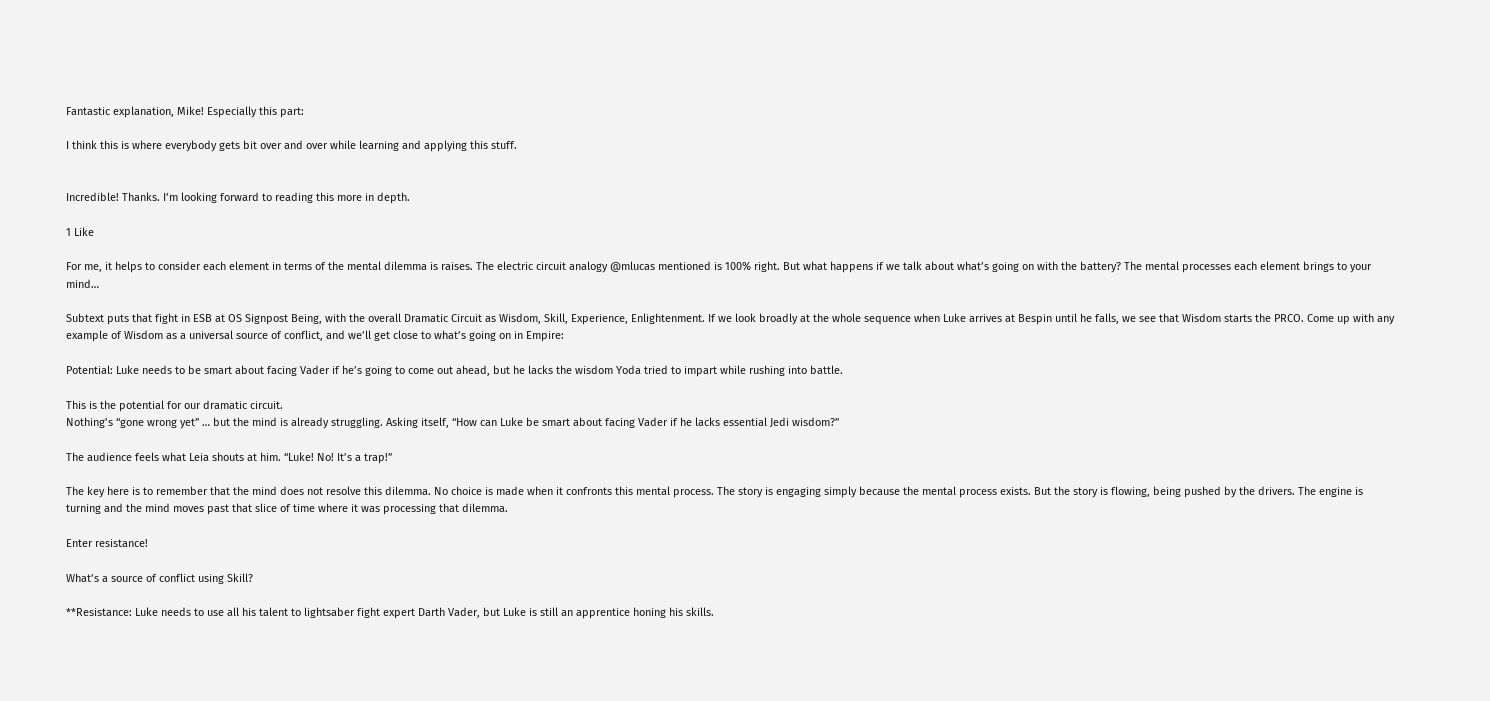Fantastic explanation, Mike! Especially this part:

I think this is where everybody gets bit over and over while learning and applying this stuff.


Incredible! Thanks. I’m looking forward to reading this more in depth.

1 Like

For me, it helps to consider each element in terms of the mental dilemma is raises. The electric circuit analogy @mlucas mentioned is 100% right. But what happens if we talk about what’s going on with the battery? The mental processes each element brings to your mind…

Subtext puts that fight in ESB at OS Signpost Being, with the overall Dramatic Circuit as Wisdom, Skill, Experience, Enlightenment. If we look broadly at the whole sequence when Luke arrives at Bespin until he falls, we see that Wisdom starts the PRCO. Come up with any example of Wisdom as a universal source of conflict, and we’ll get close to what’s going on in Empire:

Potential: Luke needs to be smart about facing Vader if he’s going to come out ahead, but he lacks the wisdom Yoda tried to impart while rushing into battle.

This is the potential for our dramatic circuit.
Nothing’s “gone wrong yet” … but the mind is already struggling. Asking itself, “How can Luke be smart about facing Vader if he lacks essential Jedi wisdom?”

The audience feels what Leia shouts at him. “Luke! No! It’s a trap!”

The key here is to remember that the mind does not resolve this dilemma. No choice is made when it confronts this mental process. The story is engaging simply because the mental process exists. But the story is flowing, being pushed by the drivers. The engine is turning and the mind moves past that slice of time where it was processing that dilemma.

Enter resistance!

What’s a source of conflict using Skill?

**Resistance: Luke needs to use all his talent to lightsaber fight expert Darth Vader, but Luke is still an apprentice honing his skills.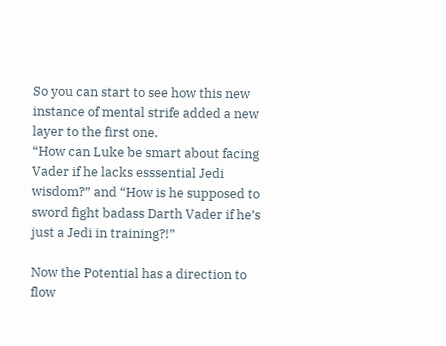So you can start to see how this new instance of mental strife added a new layer to the first one.
“How can Luke be smart about facing Vader if he lacks esssential Jedi wisdom?” and “How is he supposed to sword fight badass Darth Vader if he’s just a Jedi in training?!”

Now the Potential has a direction to flow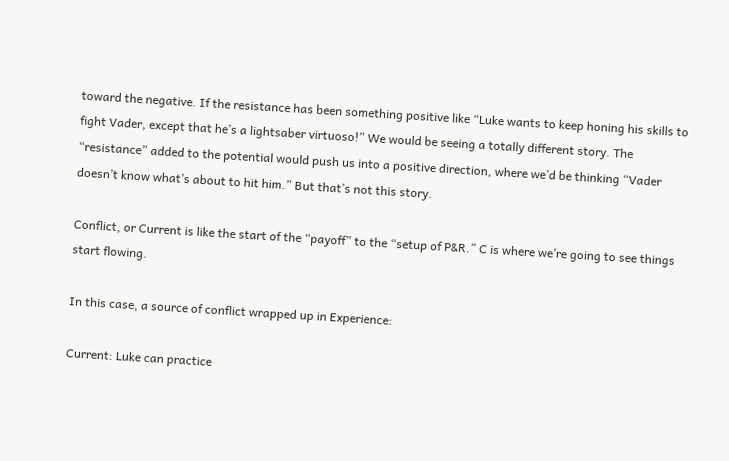toward the negative. If the resistance has been something positive like “Luke wants to keep honing his skills to fight Vader, except that he’s a lightsaber virtuoso!” We would be seeing a totally different story. The “resistance” added to the potential would push us into a positive direction, where we’d be thinking “Vader doesn’t know what’s about to hit him.” But that’s not this story.

Conflict, or Current is like the start of the “payoff” to the “setup of P&R.” C is where we’re going to see things start flowing.

In this case, a source of conflict wrapped up in Experience:

Current: Luke can practice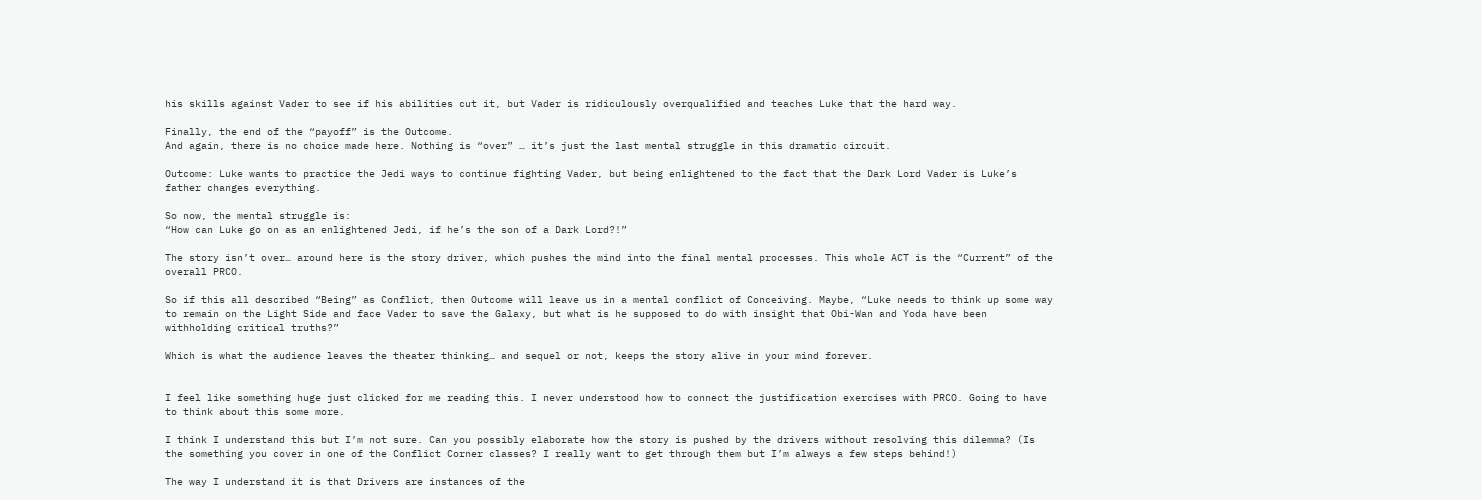his skills against Vader to see if his abilities cut it, but Vader is ridiculously overqualified and teaches Luke that the hard way.

Finally, the end of the “payoff” is the Outcome.
And again, there is no choice made here. Nothing is “over” … it’s just the last mental struggle in this dramatic circuit.

Outcome: Luke wants to practice the Jedi ways to continue fighting Vader, but being enlightened to the fact that the Dark Lord Vader is Luke’s father changes everything.

So now, the mental struggle is:
“How can Luke go on as an enlightened Jedi, if he’s the son of a Dark Lord?!”

The story isn’t over… around here is the story driver, which pushes the mind into the final mental processes. This whole ACT is the “Current” of the overall PRCO.

So if this all described “Being” as Conflict, then Outcome will leave us in a mental conflict of Conceiving. Maybe, “Luke needs to think up some way to remain on the Light Side and face Vader to save the Galaxy, but what is he supposed to do with insight that Obi-Wan and Yoda have been withholding critical truths?”

Which is what the audience leaves the theater thinking… and sequel or not, keeps the story alive in your mind forever.


I feel like something huge just clicked for me reading this. I never understood how to connect the justification exercises with PRCO. Going to have to think about this some more.

I think I understand this but I’m not sure. Can you possibly elaborate how the story is pushed by the drivers without resolving this dilemma? (Is the something you cover in one of the Conflict Corner classes? I really want to get through them but I’m always a few steps behind!)

The way I understand it is that Drivers are instances of the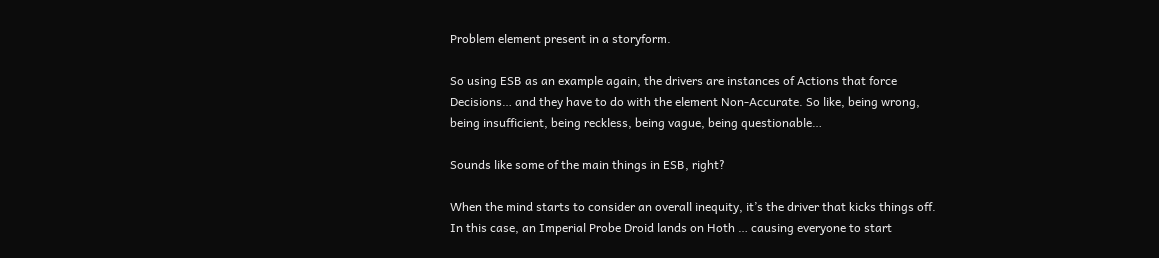Problem element present in a storyform.

So using ESB as an example again, the drivers are instances of Actions that force Decisions… and they have to do with the element Non-Accurate. So like, being wrong, being insufficient, being reckless, being vague, being questionable…

Sounds like some of the main things in ESB, right?

When the mind starts to consider an overall inequity, it’s the driver that kicks things off. In this case, an Imperial Probe Droid lands on Hoth … causing everyone to start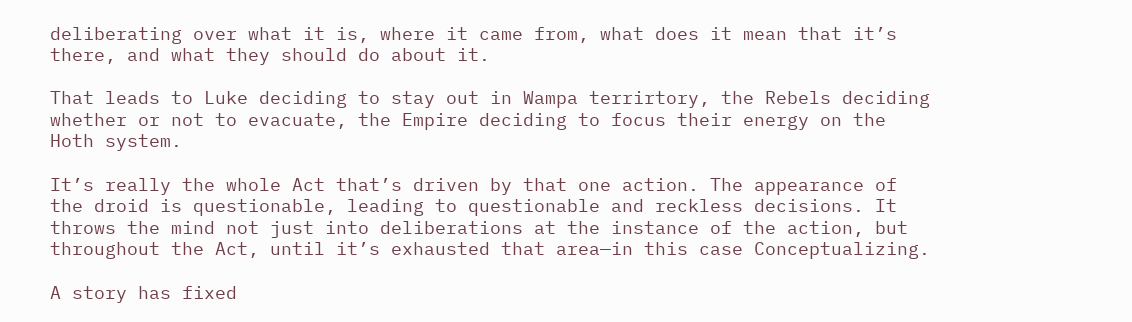deliberating over what it is, where it came from, what does it mean that it’s there, and what they should do about it.

That leads to Luke deciding to stay out in Wampa terrirtory, the Rebels deciding whether or not to evacuate, the Empire deciding to focus their energy on the Hoth system.

It’s really the whole Act that’s driven by that one action. The appearance of the droid is questionable, leading to questionable and reckless decisions. It throws the mind not just into deliberations at the instance of the action, but throughout the Act, until it’s exhausted that area—in this case Conceptualizing.

A story has fixed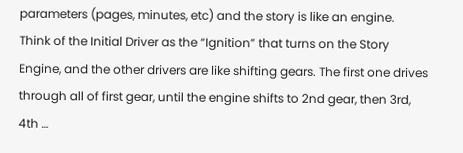parameters (pages, minutes, etc) and the story is like an engine.
Think of the Initial Driver as the “Ignition” that turns on the Story Engine, and the other drivers are like shifting gears. The first one drives through all of first gear, until the engine shifts to 2nd gear, then 3rd, 4th …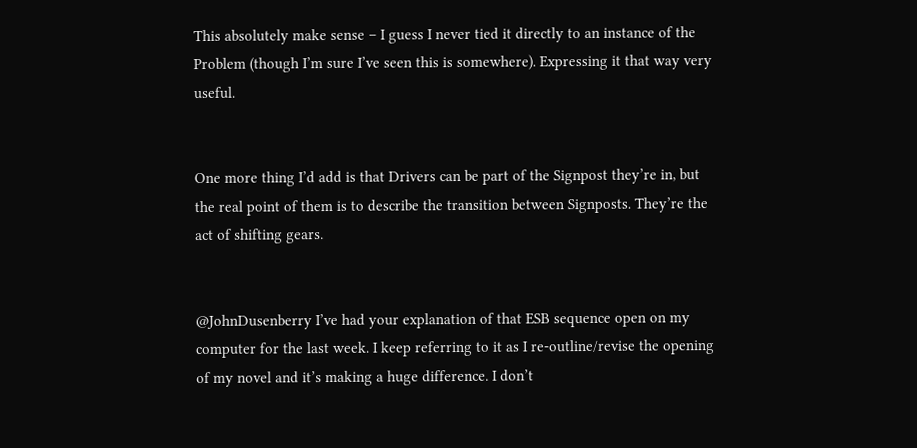This absolutely make sense – I guess I never tied it directly to an instance of the Problem (though I’m sure I’ve seen this is somewhere). Expressing it that way very useful.


One more thing I’d add is that Drivers can be part of the Signpost they’re in, but the real point of them is to describe the transition between Signposts. They’re the act of shifting gears.


@JohnDusenberry I’ve had your explanation of that ESB sequence open on my computer for the last week. I keep referring to it as I re-outline/revise the opening of my novel and it’s making a huge difference. I don’t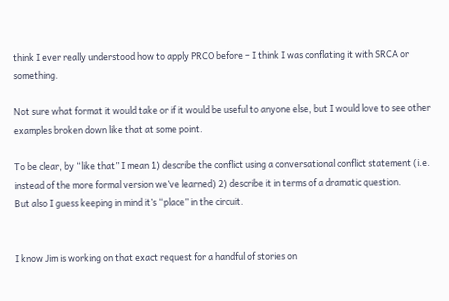think I ever really understood how to apply PRCO before – I think I was conflating it with SRCA or something.

Not sure what format it would take or if it would be useful to anyone else, but I would love to see other examples broken down like that at some point.

To be clear, by “like that” I mean 1) describe the conflict using a conversational conflict statement (i.e. instead of the more formal version we’ve learned) 2) describe it in terms of a dramatic question.
But also I guess keeping in mind it’s “place” in the circuit.


I know Jim is working on that exact request for a handful of stories on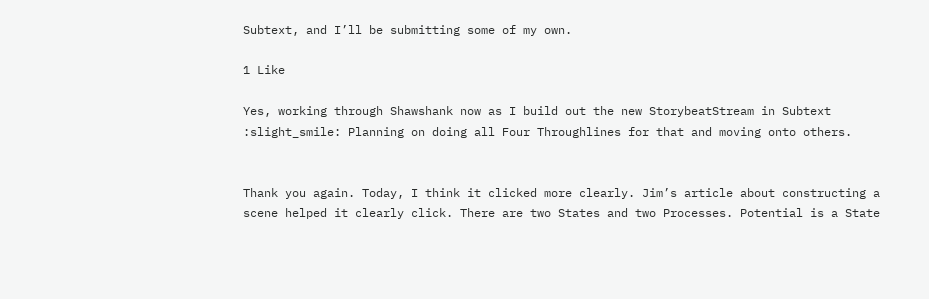Subtext, and I’ll be submitting some of my own.

1 Like

Yes, working through Shawshank now as I build out the new StorybeatStream in Subtext :slight_smile: Planning on doing all Four Throughlines for that and moving onto others.


Thank you again. Today, I think it clicked more clearly. Jim’s article about constructing a scene helped it clearly click. There are two States and two Processes. Potential is a State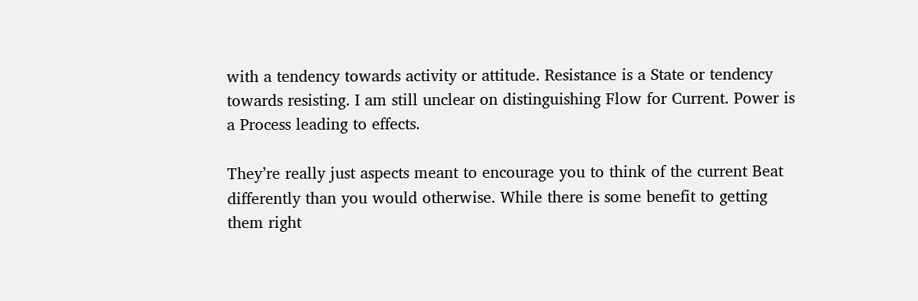with a tendency towards activity or attitude. Resistance is a State or tendency towards resisting. I am still unclear on distinguishing Flow for Current. Power is a Process leading to effects.

They’re really just aspects meant to encourage you to think of the current Beat differently than you would otherwise. While there is some benefit to getting them right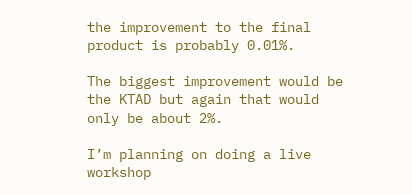the improvement to the final product is probably 0.01%.

The biggest improvement would be the KTAD but again that would only be about 2%.

I’m planning on doing a live workshop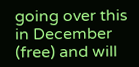going over this in December (free) and will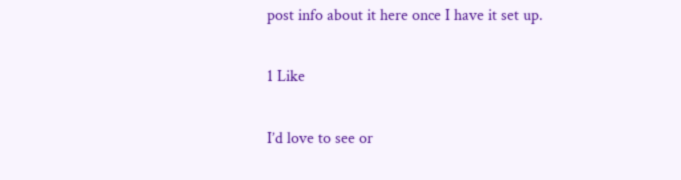post info about it here once I have it set up.

1 Like

I’d love to see or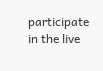participate in the live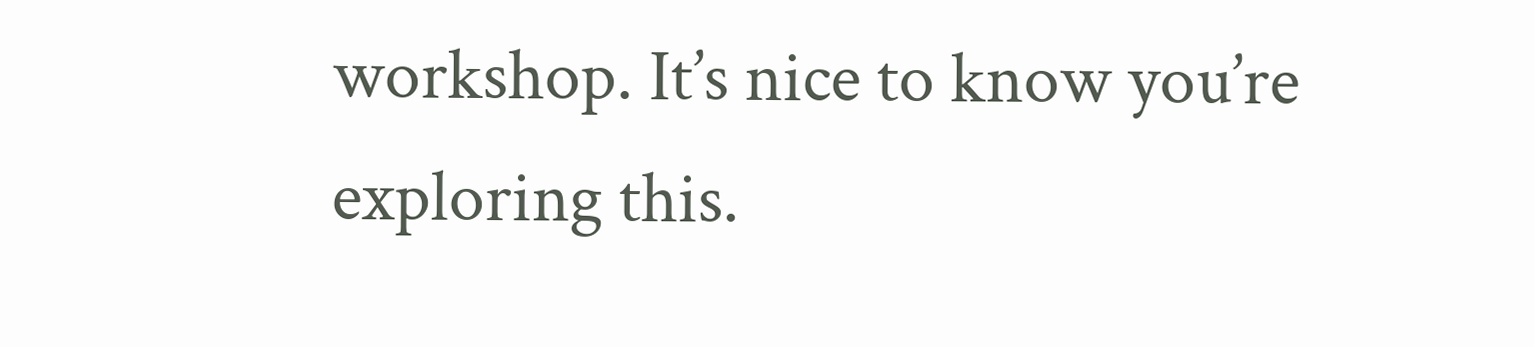workshop. It’s nice to know you’re exploring this.